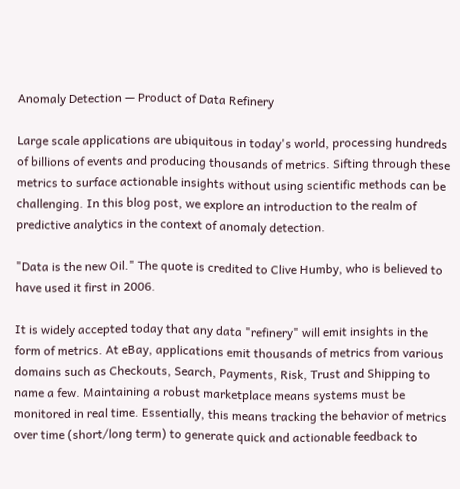Anomaly Detection — Product of Data Refinery

Large scale applications are ubiquitous in today's world, processing hundreds of billions of events and producing thousands of metrics. Sifting through these metrics to surface actionable insights without using scientific methods can be challenging. In this blog post, we explore an introduction to the realm of predictive analytics in the context of anomaly detection.

"Data is the new Oil." The quote is credited to Clive Humby, who is believed to have used it first in 2006.

It is widely accepted today that any data "refinery" will emit insights in the form of metrics. At eBay, applications emit thousands of metrics from various domains such as Checkouts, Search, Payments, Risk, Trust and Shipping to name a few. Maintaining a robust marketplace means systems must be monitored in real time. Essentially, this means tracking the behavior of metrics over time (short/long term) to generate quick and actionable feedback to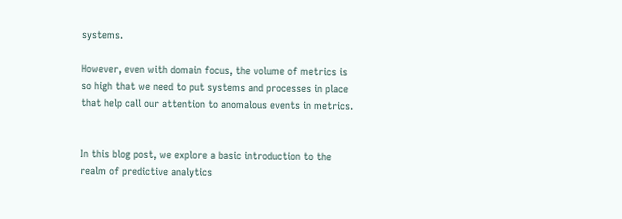systems.

However, even with domain focus, the volume of metrics is so high that we need to put systems and processes in place that help call our attention to anomalous events in metrics.


In this blog post, we explore a basic introduction to the realm of predictive analytics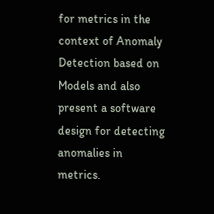for metrics in the context of Anomaly Detection based on Models and also present a software design for detecting anomalies in metrics.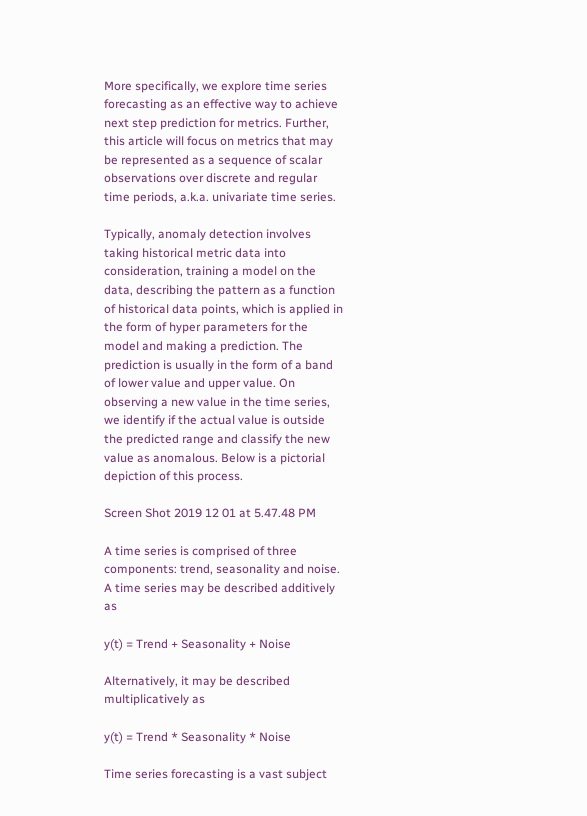More specifically, we explore time series forecasting as an effective way to achieve next step prediction for metrics. Further, this article will focus on metrics that may be represented as a sequence of scalar observations over discrete and regular time periods, a.k.a. univariate time series.

Typically, anomaly detection involves taking historical metric data into consideration, training a model on the data, describing the pattern as a function of historical data points, which is applied in the form of hyper parameters for the model and making a prediction. The prediction is usually in the form of a band of lower value and upper value. On observing a new value in the time series, we identify if the actual value is outside the predicted range and classify the new value as anomalous. Below is a pictorial depiction of this process.

Screen Shot 2019 12 01 at 5.47.48 PM

A time series is comprised of three components: trend, seasonality and noise. A time series may be described additively as

y(t) = Trend + Seasonality + Noise

Alternatively, it may be described multiplicatively as

y(t) = Trend * Seasonality * Noise

Time series forecasting is a vast subject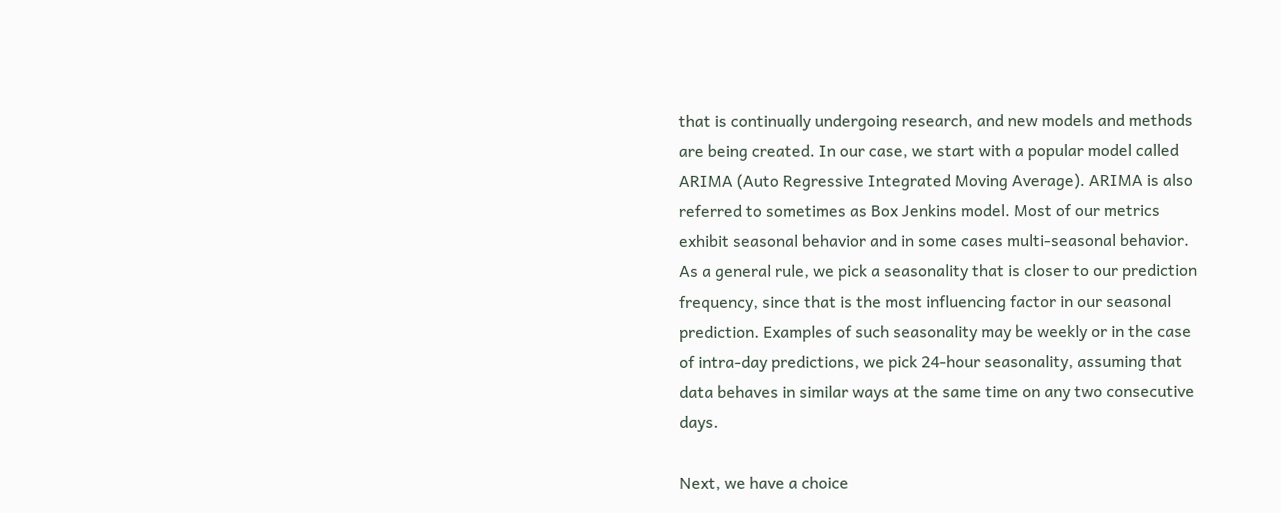that is continually undergoing research, and new models and methods are being created. In our case, we start with a popular model called ARIMA (Auto Regressive Integrated Moving Average). ARIMA is also referred to sometimes as Box Jenkins model. Most of our metrics exhibit seasonal behavior and in some cases multi-seasonal behavior. As a general rule, we pick a seasonality that is closer to our prediction frequency, since that is the most influencing factor in our seasonal prediction. Examples of such seasonality may be weekly or in the case of intra-day predictions, we pick 24-hour seasonality, assuming that data behaves in similar ways at the same time on any two consecutive days.

Next, we have a choice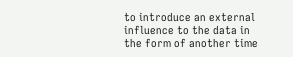to introduce an external influence to the data in the form of another time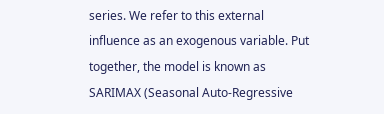series. We refer to this external influence as an exogenous variable. Put together, the model is known as SARIMAX (Seasonal Auto-Regressive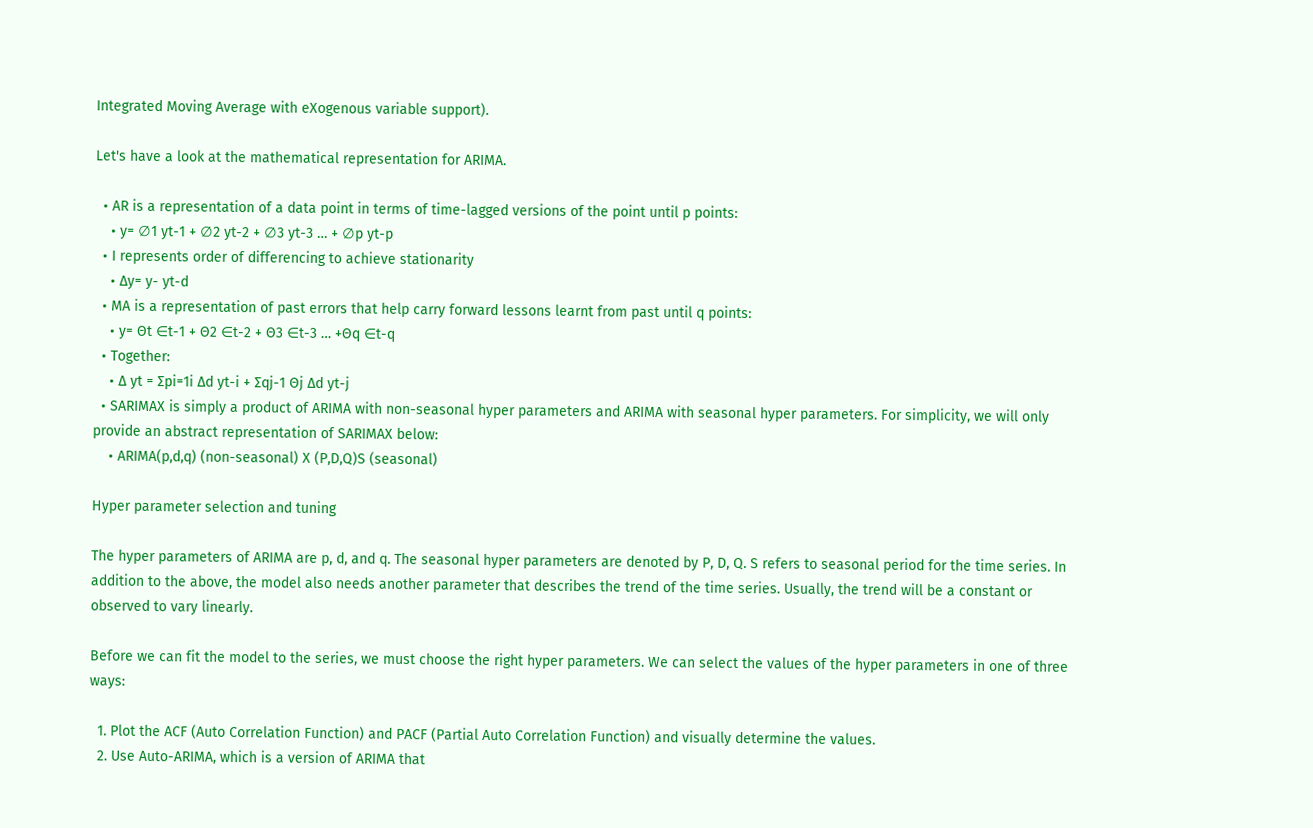Integrated Moving Average with eXogenous variable support).

Let's have a look at the mathematical representation for ARIMA.

  • AR is a representation of a data point in terms of time-lagged versions of the point until p points:
    • y= ∅1 yt-1 + ∅2 yt-2 + ∅3 yt-3 … + ∅p yt-p
  • I represents order of differencing to achieve stationarity
    • Δy= y- yt-d
  • MA is a representation of past errors that help carry forward lessons learnt from past until q points:
    • y= Θt ∈t-1 + Θ2 ∈t-2 + Θ3 ∈t-3 … +Θq ∈t-q
  • Together:
    • ∆ yt = Σpi=1i ∆d yt-i + Σqj-1 Θj ∆d yt-j
  • SARIMAX is simply a product of ARIMA with non-seasonal hyper parameters and ARIMA with seasonal hyper parameters. For simplicity, we will only provide an abstract representation of SARIMAX below:
    • ARIMA(p,d,q) (non-seasonal) X (P,D,Q)S (seasonal)

Hyper parameter selection and tuning

The hyper parameters of ARIMA are p, d, and q. The seasonal hyper parameters are denoted by P, D, Q. S refers to seasonal period for the time series. In addition to the above, the model also needs another parameter that describes the trend of the time series. Usually, the trend will be a constant or observed to vary linearly.

Before we can fit the model to the series, we must choose the right hyper parameters. We can select the values of the hyper parameters in one of three ways:

  1. Plot the ACF (Auto Correlation Function) and PACF (Partial Auto Correlation Function) and visually determine the values.
  2. Use Auto-ARIMA, which is a version of ARIMA that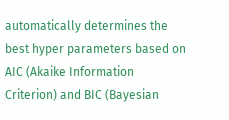automatically determines the best hyper parameters based on AIC (Akaike Information Criterion) and BIC (Bayesian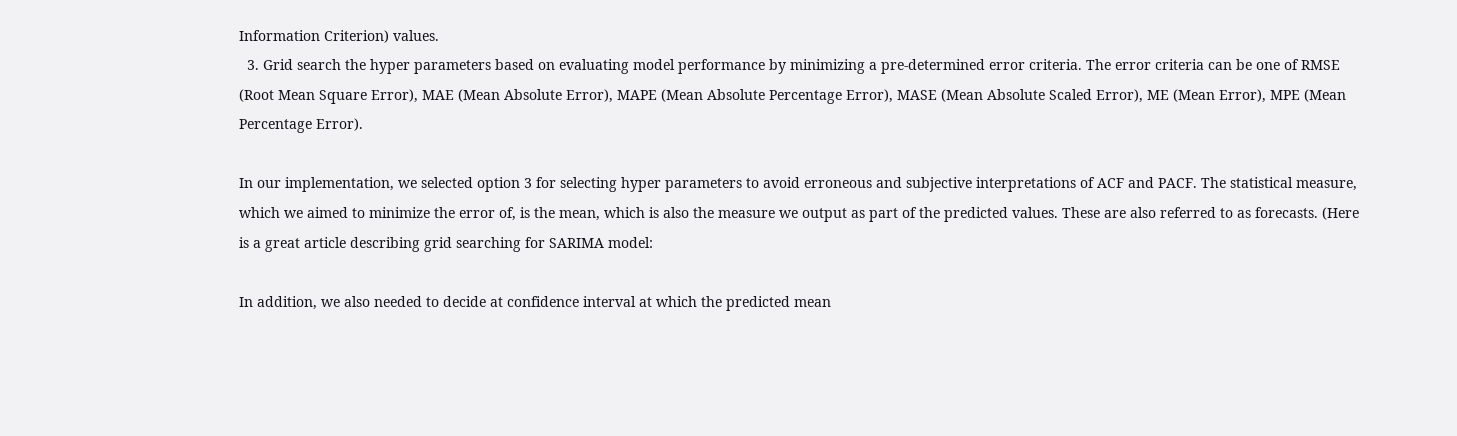Information Criterion) values.
  3. Grid search the hyper parameters based on evaluating model performance by minimizing a pre-determined error criteria. The error criteria can be one of RMSE (Root Mean Square Error), MAE (Mean Absolute Error), MAPE (Mean Absolute Percentage Error), MASE (Mean Absolute Scaled Error), ME (Mean Error), MPE (Mean Percentage Error).

In our implementation, we selected option 3 for selecting hyper parameters to avoid erroneous and subjective interpretations of ACF and PACF. The statistical measure, which we aimed to minimize the error of, is the mean, which is also the measure we output as part of the predicted values. These are also referred to as forecasts. (Here is a great article describing grid searching for SARIMA model:

In addition, we also needed to decide at confidence interval at which the predicted mean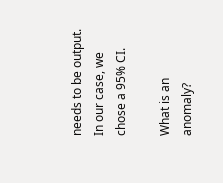needs to be output. In our case, we chose a 95% CI.

What is an anomaly?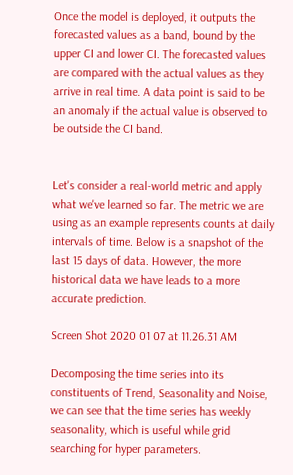Once the model is deployed, it outputs the forecasted values as a band, bound by the upper CI and lower CI. The forecasted values are compared with the actual values as they arrive in real time. A data point is said to be an anomaly if the actual value is observed to be outside the CI band.


Let's consider a real-world metric and apply what we've learned so far. The metric we are using as an example represents counts at daily intervals of time. Below is a snapshot of the last 15 days of data. However, the more historical data we have leads to a more accurate prediction.

Screen Shot 2020 01 07 at 11.26.31 AM

Decomposing the time series into its constituents of Trend, Seasonality and Noise, we can see that the time series has weekly seasonality, which is useful while grid searching for hyper parameters.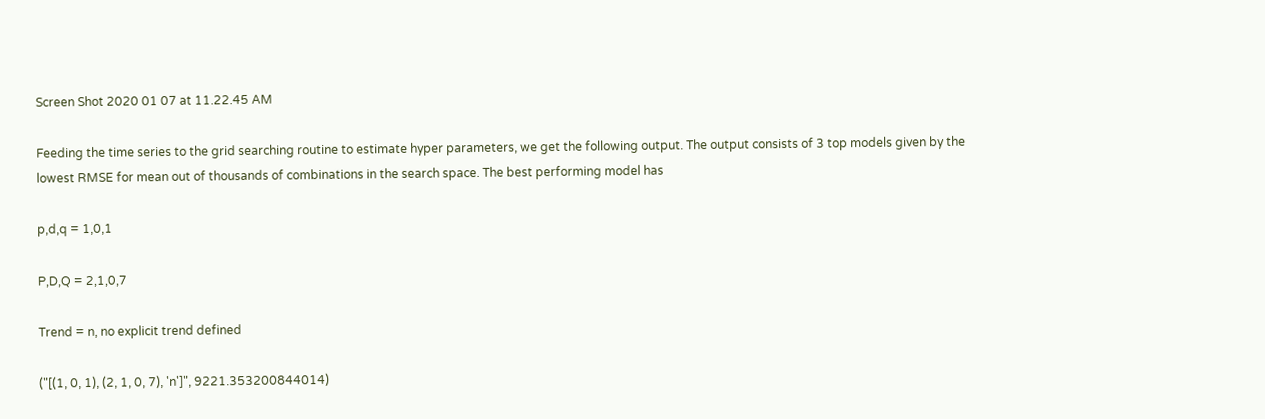Screen Shot 2020 01 07 at 11.22.45 AM

Feeding the time series to the grid searching routine to estimate hyper parameters, we get the following output. The output consists of 3 top models given by the lowest RMSE for mean out of thousands of combinations in the search space. The best performing model has

p,d,q = 1,0,1

P,D,Q = 2,1,0,7

Trend = n, no explicit trend defined

("[(1, 0, 1), (2, 1, 0, 7), 'n']", 9221.353200844014)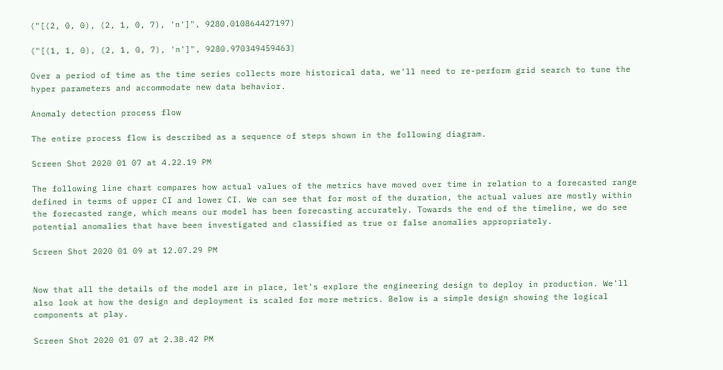("[(2, 0, 0), (2, 1, 0, 7), 'n']", 9280.010864427197)

("[(1, 1, 0), (2, 1, 0, 7), 'n']", 9280.970349459463)

Over a period of time as the time series collects more historical data, we'll need to re-perform grid search to tune the hyper parameters and accommodate new data behavior.

Anomaly detection process flow

The entire process flow is described as a sequence of steps shown in the following diagram.

Screen Shot 2020 01 07 at 4.22.19 PM

The following line chart compares how actual values of the metrics have moved over time in relation to a forecasted range defined in terms of upper CI and lower CI. We can see that for most of the duration, the actual values are mostly within the forecasted range, which means our model has been forecasting accurately. Towards the end of the timeline, we do see potential anomalies that have been investigated and classified as true or false anomalies appropriately.

Screen Shot 2020 01 09 at 12.07.29 PM


Now that all the details of the model are in place, let's explore the engineering design to deploy in production. We'll also look at how the design and deployment is scaled for more metrics. Below is a simple design showing the logical components at play.

Screen Shot 2020 01 07 at 2.38.42 PM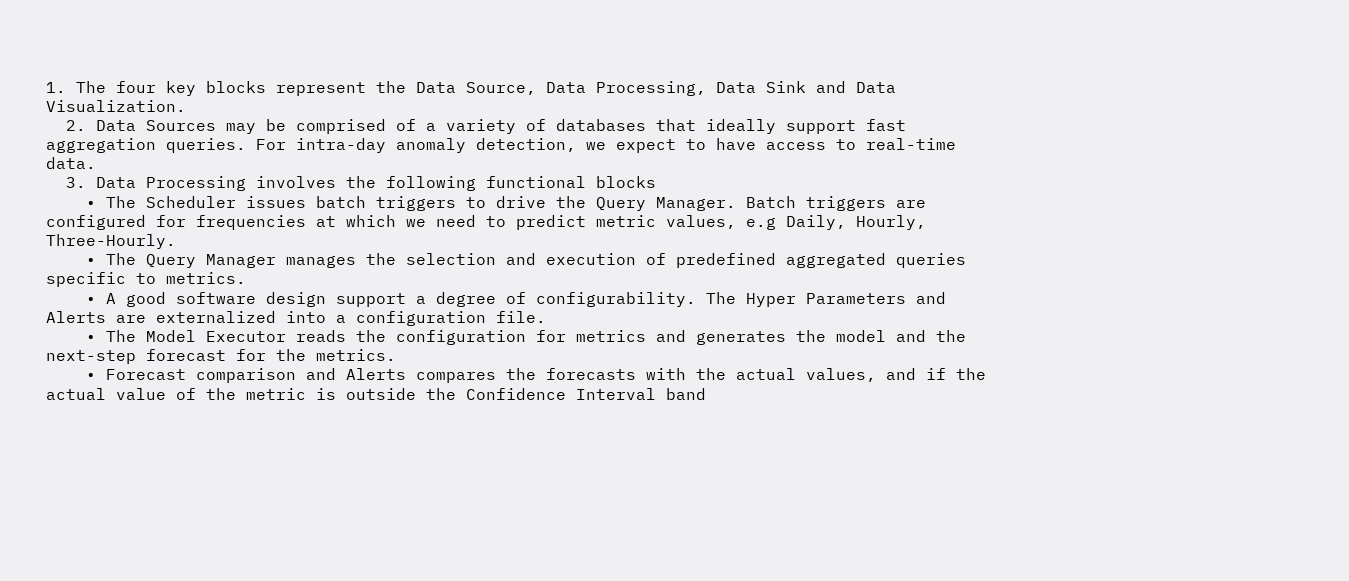1. The four key blocks represent the Data Source, Data Processing, Data Sink and Data Visualization.
  2. Data Sources may be comprised of a variety of databases that ideally support fast aggregation queries. For intra-day anomaly detection, we expect to have access to real-time data.
  3. Data Processing involves the following functional blocks
    • The Scheduler issues batch triggers to drive the Query Manager. Batch triggers are configured for frequencies at which we need to predict metric values, e.g Daily, Hourly, Three-Hourly.
    • The Query Manager manages the selection and execution of predefined aggregated queries specific to metrics.
    • A good software design support a degree of configurability. The Hyper Parameters and Alerts are externalized into a configuration file.
    • The Model Executor reads the configuration for metrics and generates the model and the next-step forecast for the metrics.
    • Forecast comparison and Alerts compares the forecasts with the actual values, and if the actual value of the metric is outside the Confidence Interval band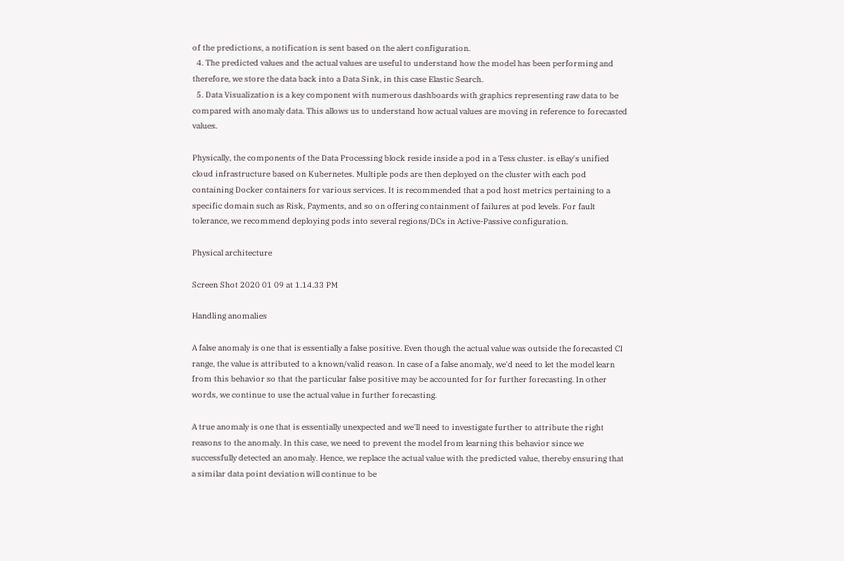of the predictions, a notification is sent based on the alert configuration.
  4. The predicted values and the actual values are useful to understand how the model has been performing and therefore, we store the data back into a Data Sink, in this case Elastic Search.
  5. Data Visualization is a key component with numerous dashboards with graphics representing raw data to be compared with anomaly data. This allows us to understand how actual values are moving in reference to forecasted values.

Physically, the components of the Data Processing block reside inside a pod in a Tess cluster. is eBay's unified cloud infrastructure based on Kubernetes. Multiple pods are then deployed on the cluster with each pod containing Docker containers for various services. It is recommended that a pod host metrics pertaining to a specific domain such as Risk, Payments, and so on offering containment of failures at pod levels. For fault tolerance, we recommend deploying pods into several regions/DCs in Active-Passive configuration.

Physical architecture

Screen Shot 2020 01 09 at 1.14.33 PM

Handling anomalies

A false anomaly is one that is essentially a false positive. Even though the actual value was outside the forecasted CI range, the value is attributed to a known/valid reason. In case of a false anomaly, we'd need to let the model learn from this behavior so that the particular false positive may be accounted for for further forecasting. In other words, we continue to use the actual value in further forecasting.

A true anomaly is one that is essentially unexpected and we'll need to investigate further to attribute the right reasons to the anomaly. In this case, we need to prevent the model from learning this behavior since we successfully detected an anomaly. Hence, we replace the actual value with the predicted value, thereby ensuring that a similar data point deviation will continue to be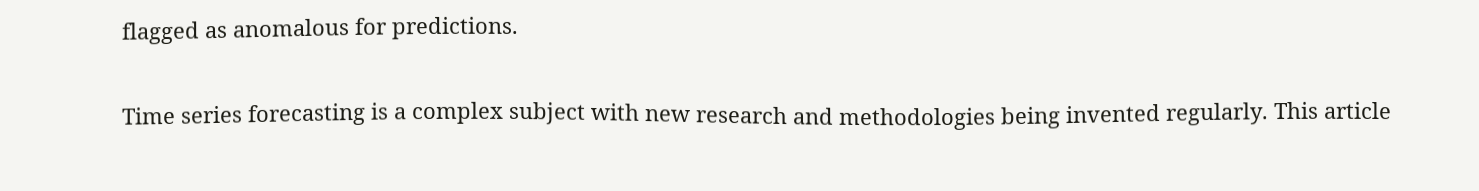flagged as anomalous for predictions.


Time series forecasting is a complex subject with new research and methodologies being invented regularly. This article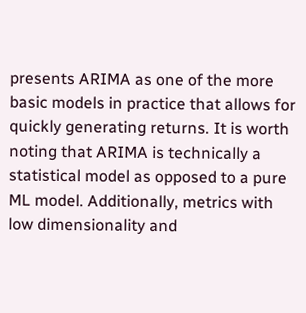presents ARIMA as one of the more basic models in practice that allows for quickly generating returns. It is worth noting that ARIMA is technically a statistical model as opposed to a pure ML model. Additionally, metrics with low dimensionality and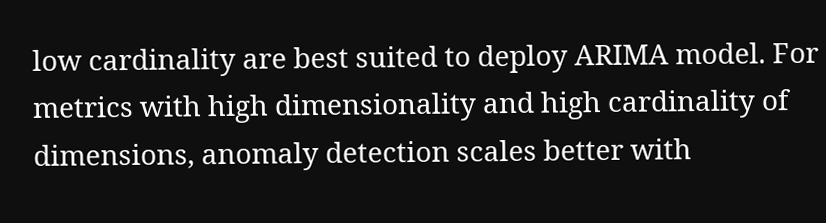low cardinality are best suited to deploy ARIMA model. For metrics with high dimensionality and high cardinality of dimensions, anomaly detection scales better with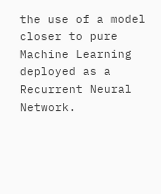the use of a model closer to pure Machine Learning deployed as a Recurrent Neural Network.